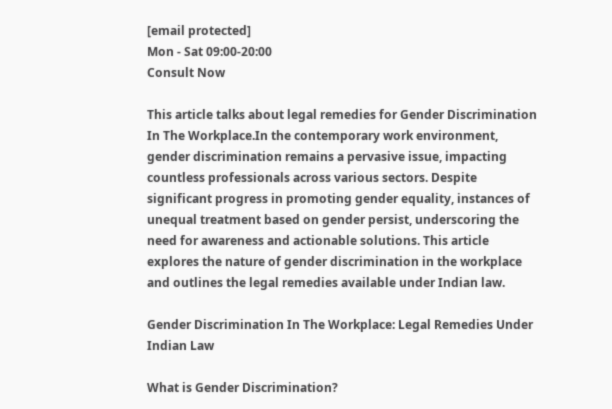[email protected]
Mon - Sat 09:00-20:00
Consult Now

This article talks about legal remedies for Gender Discrimination In The Workplace.In the contemporary work environment, gender discrimination remains a pervasive issue, impacting countless professionals across various sectors. Despite significant progress in promoting gender equality, instances of unequal treatment based on gender persist, underscoring the need for awareness and actionable solutions. This article explores the nature of gender discrimination in the workplace and outlines the legal remedies available under Indian law.

Gender Discrimination In The Workplace: Legal Remedies Under Indian Law

What is Gender Discrimination?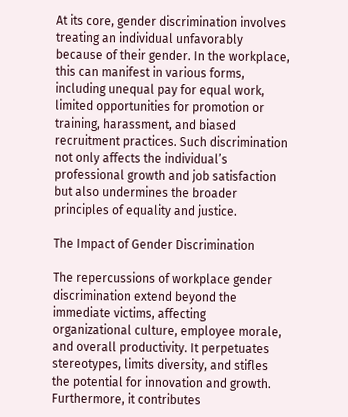At its core, gender discrimination involves treating an individual unfavorably because of their gender. In the workplace, this can manifest in various forms, including unequal pay for equal work, limited opportunities for promotion or training, harassment, and biased recruitment practices. Such discrimination not only affects the individual’s professional growth and job satisfaction but also undermines the broader principles of equality and justice.

The Impact of Gender Discrimination

The repercussions of workplace gender discrimination extend beyond the immediate victims, affecting organizational culture, employee morale, and overall productivity. It perpetuates stereotypes, limits diversity, and stifles the potential for innovation and growth. Furthermore, it contributes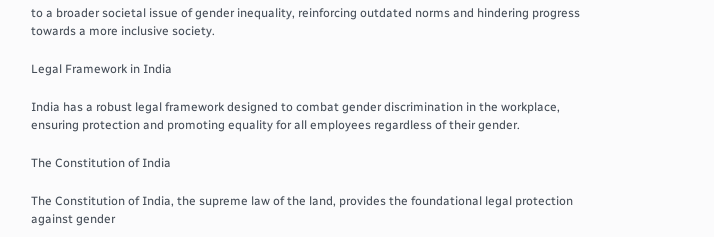to a broader societal issue of gender inequality, reinforcing outdated norms and hindering progress towards a more inclusive society.

Legal Framework in India

India has a robust legal framework designed to combat gender discrimination in the workplace, ensuring protection and promoting equality for all employees regardless of their gender.

The Constitution of India

The Constitution of India, the supreme law of the land, provides the foundational legal protection against gender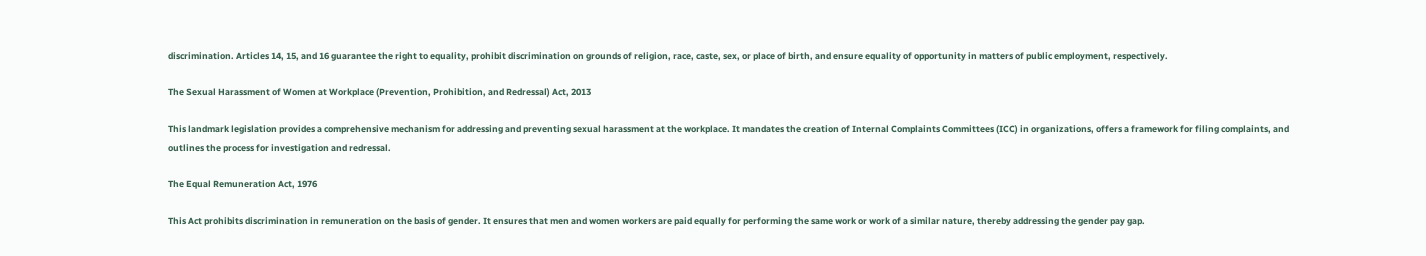discrimination. Articles 14, 15, and 16 guarantee the right to equality, prohibit discrimination on grounds of religion, race, caste, sex, or place of birth, and ensure equality of opportunity in matters of public employment, respectively.

The Sexual Harassment of Women at Workplace (Prevention, Prohibition, and Redressal) Act, 2013

This landmark legislation provides a comprehensive mechanism for addressing and preventing sexual harassment at the workplace. It mandates the creation of Internal Complaints Committees (ICC) in organizations, offers a framework for filing complaints, and outlines the process for investigation and redressal.

The Equal Remuneration Act, 1976

This Act prohibits discrimination in remuneration on the basis of gender. It ensures that men and women workers are paid equally for performing the same work or work of a similar nature, thereby addressing the gender pay gap.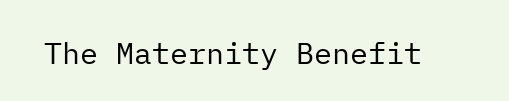The Maternity Benefit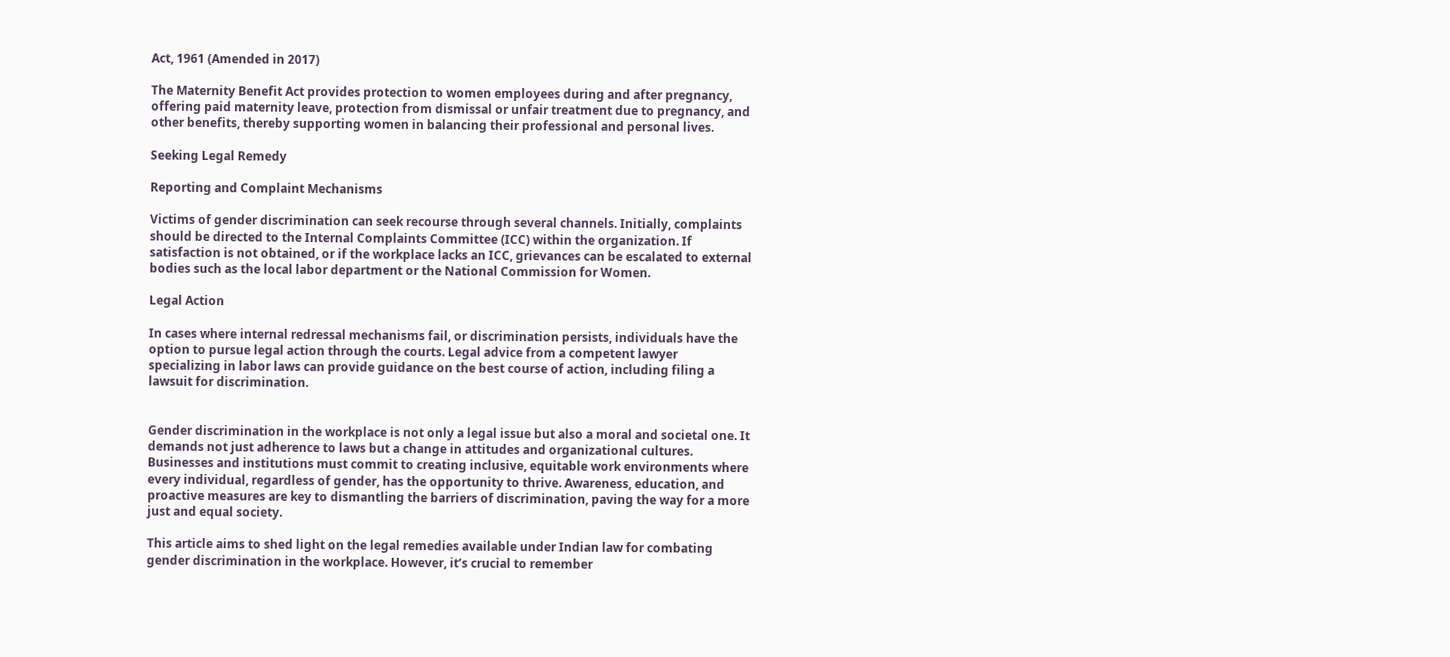Act, 1961 (Amended in 2017)

The Maternity Benefit Act provides protection to women employees during and after pregnancy, offering paid maternity leave, protection from dismissal or unfair treatment due to pregnancy, and other benefits, thereby supporting women in balancing their professional and personal lives.

Seeking Legal Remedy

Reporting and Complaint Mechanisms

Victims of gender discrimination can seek recourse through several channels. Initially, complaints should be directed to the Internal Complaints Committee (ICC) within the organization. If satisfaction is not obtained, or if the workplace lacks an ICC, grievances can be escalated to external bodies such as the local labor department or the National Commission for Women.

Legal Action

In cases where internal redressal mechanisms fail, or discrimination persists, individuals have the option to pursue legal action through the courts. Legal advice from a competent lawyer specializing in labor laws can provide guidance on the best course of action, including filing a lawsuit for discrimination.


Gender discrimination in the workplace is not only a legal issue but also a moral and societal one. It demands not just adherence to laws but a change in attitudes and organizational cultures. Businesses and institutions must commit to creating inclusive, equitable work environments where every individual, regardless of gender, has the opportunity to thrive. Awareness, education, and proactive measures are key to dismantling the barriers of discrimination, paving the way for a more just and equal society.

This article aims to shed light on the legal remedies available under Indian law for combating gender discrimination in the workplace. However, it’s crucial to remember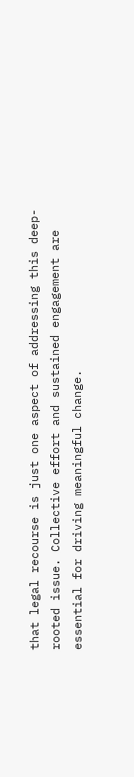that legal recourse is just one aspect of addressing this deep-rooted issue. Collective effort and sustained engagement are essential for driving meaningful change.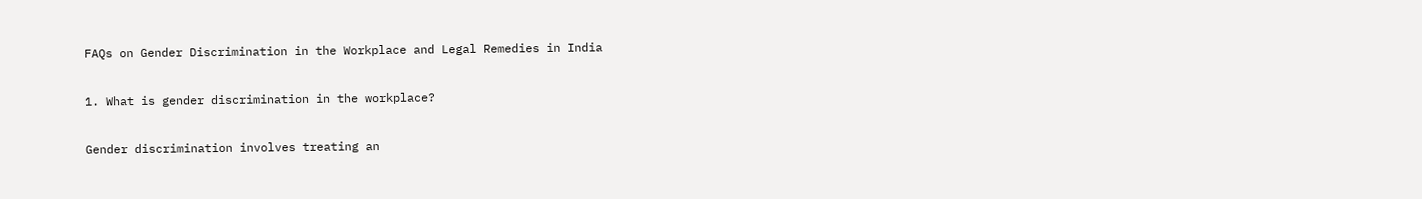FAQs on Gender Discrimination in the Workplace and Legal Remedies in India

1. What is gender discrimination in the workplace?

Gender discrimination involves treating an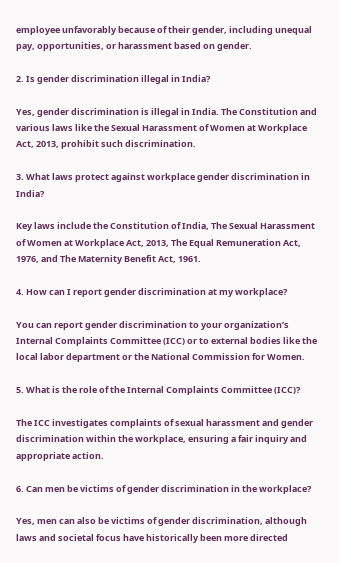employee unfavorably because of their gender, including unequal pay, opportunities, or harassment based on gender.

2. Is gender discrimination illegal in India?

Yes, gender discrimination is illegal in India. The Constitution and various laws like the Sexual Harassment of Women at Workplace Act, 2013, prohibit such discrimination.

3. What laws protect against workplace gender discrimination in India?

Key laws include the Constitution of India, The Sexual Harassment of Women at Workplace Act, 2013, The Equal Remuneration Act, 1976, and The Maternity Benefit Act, 1961.

4. How can I report gender discrimination at my workplace?

You can report gender discrimination to your organization’s Internal Complaints Committee (ICC) or to external bodies like the local labor department or the National Commission for Women.

5. What is the role of the Internal Complaints Committee (ICC)?

The ICC investigates complaints of sexual harassment and gender discrimination within the workplace, ensuring a fair inquiry and appropriate action.

6. Can men be victims of gender discrimination in the workplace?

Yes, men can also be victims of gender discrimination, although laws and societal focus have historically been more directed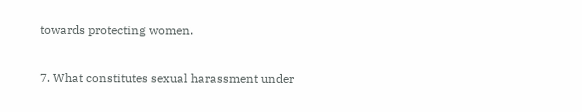towards protecting women.

7. What constitutes sexual harassment under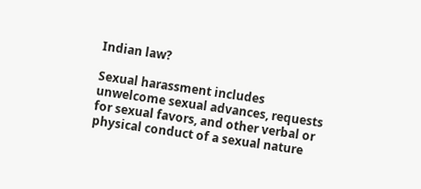Indian law?

Sexual harassment includes unwelcome sexual advances, requests for sexual favors, and other verbal or physical conduct of a sexual nature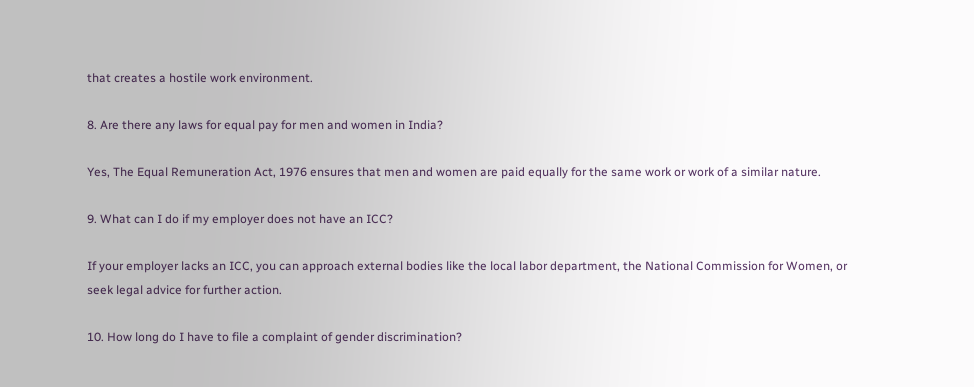that creates a hostile work environment.

8. Are there any laws for equal pay for men and women in India?

Yes, The Equal Remuneration Act, 1976 ensures that men and women are paid equally for the same work or work of a similar nature.

9. What can I do if my employer does not have an ICC?

If your employer lacks an ICC, you can approach external bodies like the local labor department, the National Commission for Women, or seek legal advice for further action.

10. How long do I have to file a complaint of gender discrimination?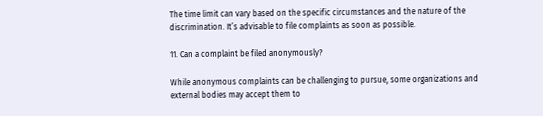The time limit can vary based on the specific circumstances and the nature of the discrimination. It’s advisable to file complaints as soon as possible.

11. Can a complaint be filed anonymously?

While anonymous complaints can be challenging to pursue, some organizations and external bodies may accept them to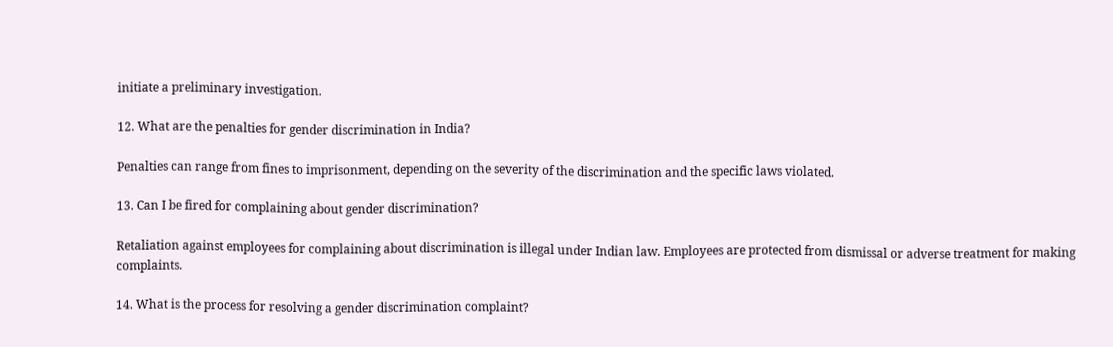initiate a preliminary investigation.

12. What are the penalties for gender discrimination in India?

Penalties can range from fines to imprisonment, depending on the severity of the discrimination and the specific laws violated.

13. Can I be fired for complaining about gender discrimination?

Retaliation against employees for complaining about discrimination is illegal under Indian law. Employees are protected from dismissal or adverse treatment for making complaints.

14. What is the process for resolving a gender discrimination complaint?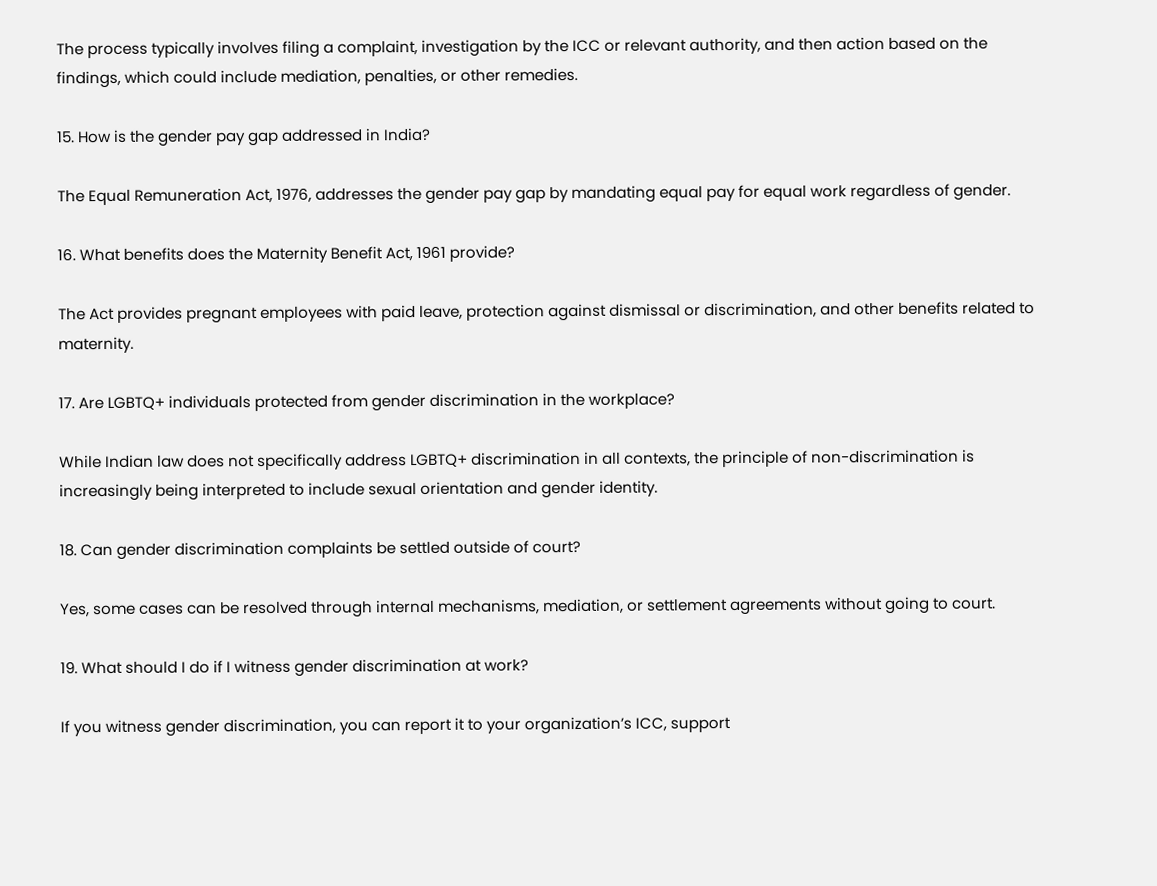The process typically involves filing a complaint, investigation by the ICC or relevant authority, and then action based on the findings, which could include mediation, penalties, or other remedies.

15. How is the gender pay gap addressed in India?

The Equal Remuneration Act, 1976, addresses the gender pay gap by mandating equal pay for equal work regardless of gender.

16. What benefits does the Maternity Benefit Act, 1961 provide?

The Act provides pregnant employees with paid leave, protection against dismissal or discrimination, and other benefits related to maternity.

17. Are LGBTQ+ individuals protected from gender discrimination in the workplace?

While Indian law does not specifically address LGBTQ+ discrimination in all contexts, the principle of non-discrimination is increasingly being interpreted to include sexual orientation and gender identity.

18. Can gender discrimination complaints be settled outside of court?

Yes, some cases can be resolved through internal mechanisms, mediation, or settlement agreements without going to court.

19. What should I do if I witness gender discrimination at work?

If you witness gender discrimination, you can report it to your organization’s ICC, support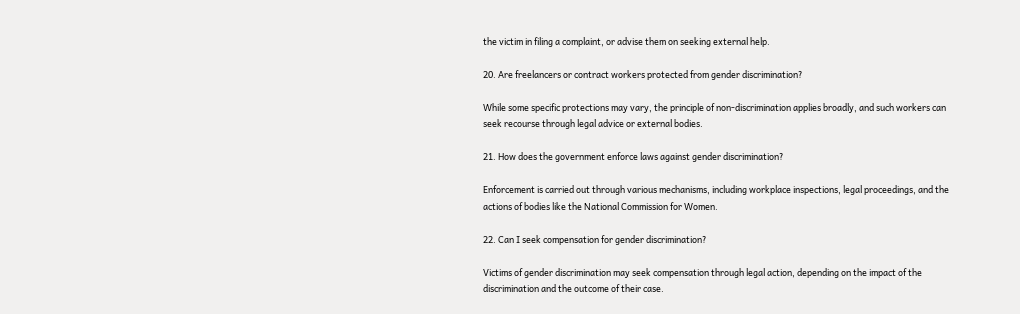the victim in filing a complaint, or advise them on seeking external help.

20. Are freelancers or contract workers protected from gender discrimination?

While some specific protections may vary, the principle of non-discrimination applies broadly, and such workers can seek recourse through legal advice or external bodies.

21. How does the government enforce laws against gender discrimination?

Enforcement is carried out through various mechanisms, including workplace inspections, legal proceedings, and the actions of bodies like the National Commission for Women.

22. Can I seek compensation for gender discrimination?

Victims of gender discrimination may seek compensation through legal action, depending on the impact of the discrimination and the outcome of their case.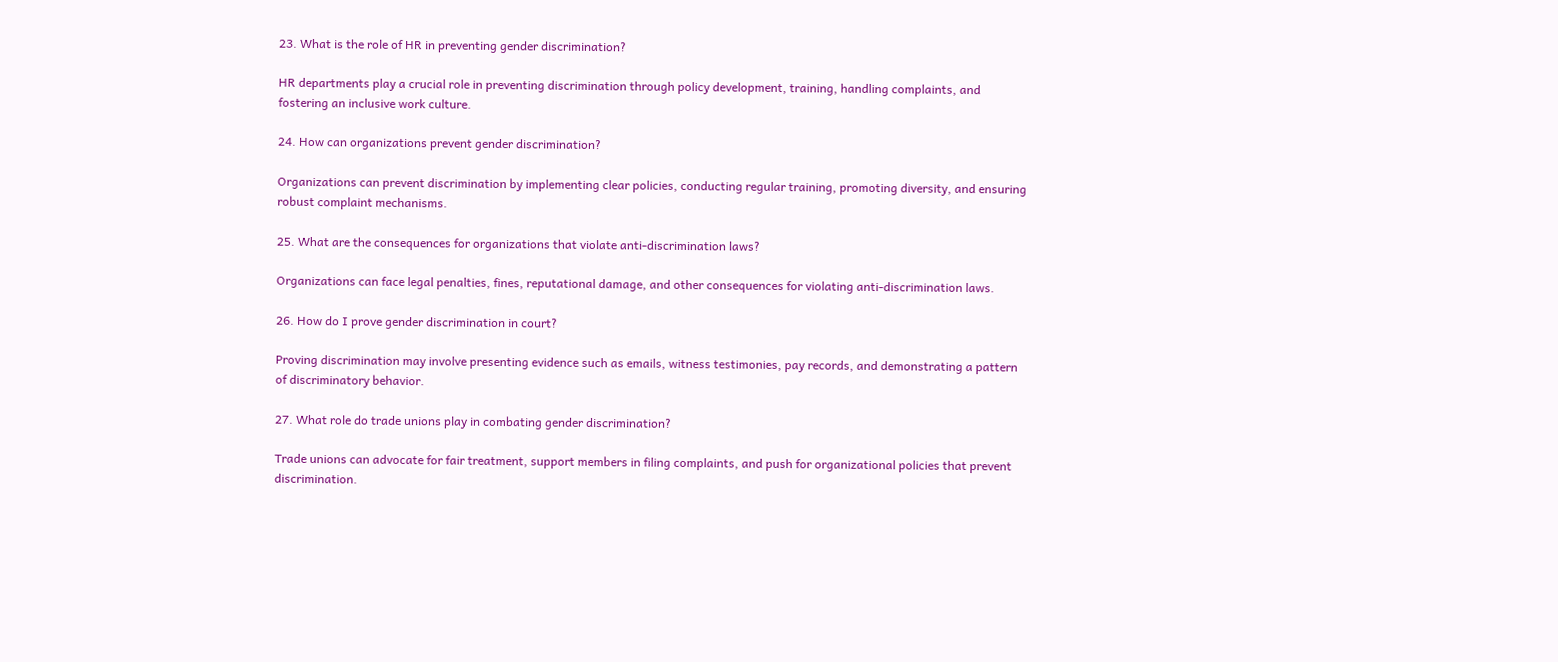23. What is the role of HR in preventing gender discrimination?

HR departments play a crucial role in preventing discrimination through policy development, training, handling complaints, and fostering an inclusive work culture.

24. How can organizations prevent gender discrimination?

Organizations can prevent discrimination by implementing clear policies, conducting regular training, promoting diversity, and ensuring robust complaint mechanisms.

25. What are the consequences for organizations that violate anti-discrimination laws?

Organizations can face legal penalties, fines, reputational damage, and other consequences for violating anti-discrimination laws.

26. How do I prove gender discrimination in court?

Proving discrimination may involve presenting evidence such as emails, witness testimonies, pay records, and demonstrating a pattern of discriminatory behavior.

27. What role do trade unions play in combating gender discrimination?

Trade unions can advocate for fair treatment, support members in filing complaints, and push for organizational policies that prevent discrimination.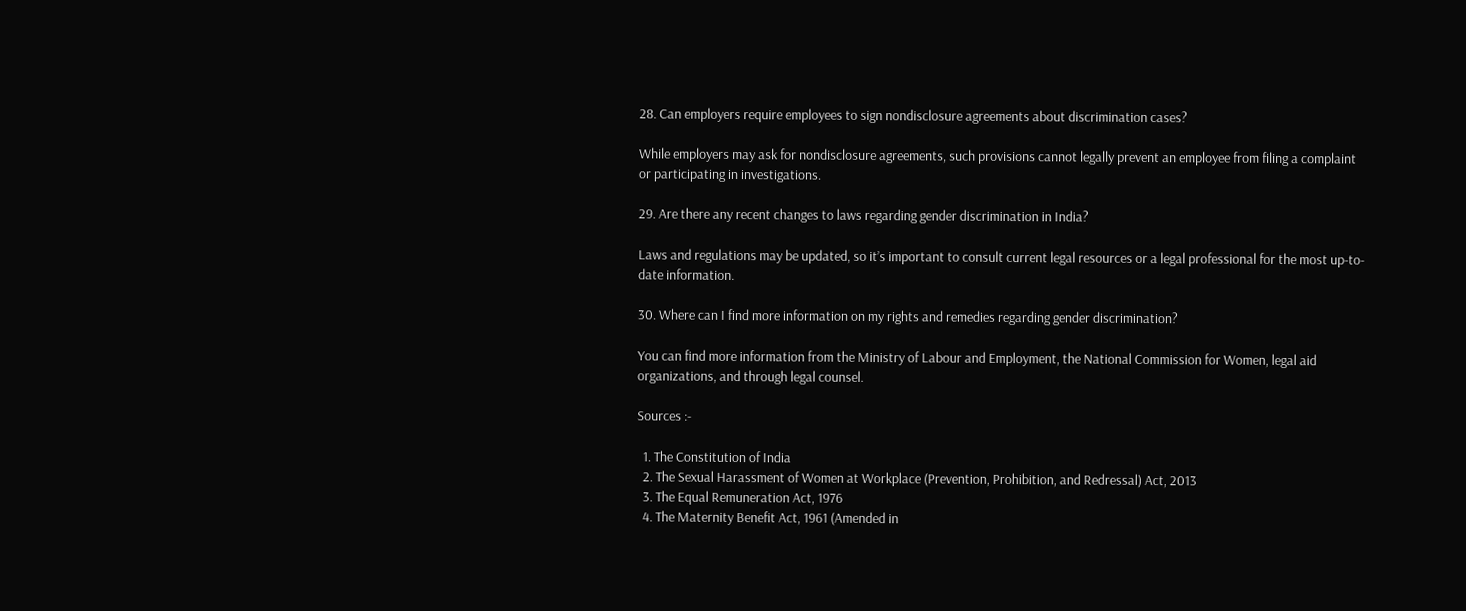28. Can employers require employees to sign nondisclosure agreements about discrimination cases?

While employers may ask for nondisclosure agreements, such provisions cannot legally prevent an employee from filing a complaint or participating in investigations.

29. Are there any recent changes to laws regarding gender discrimination in India?

Laws and regulations may be updated, so it’s important to consult current legal resources or a legal professional for the most up-to-date information.

30. Where can I find more information on my rights and remedies regarding gender discrimination?

You can find more information from the Ministry of Labour and Employment, the National Commission for Women, legal aid organizations, and through legal counsel.

Sources :-

  1. The Constitution of India
  2. The Sexual Harassment of Women at Workplace (Prevention, Prohibition, and Redressal) Act, 2013
  3. The Equal Remuneration Act, 1976
  4. The Maternity Benefit Act, 1961 (Amended in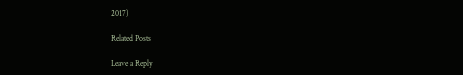2017)

Related Posts

Leave a Reply